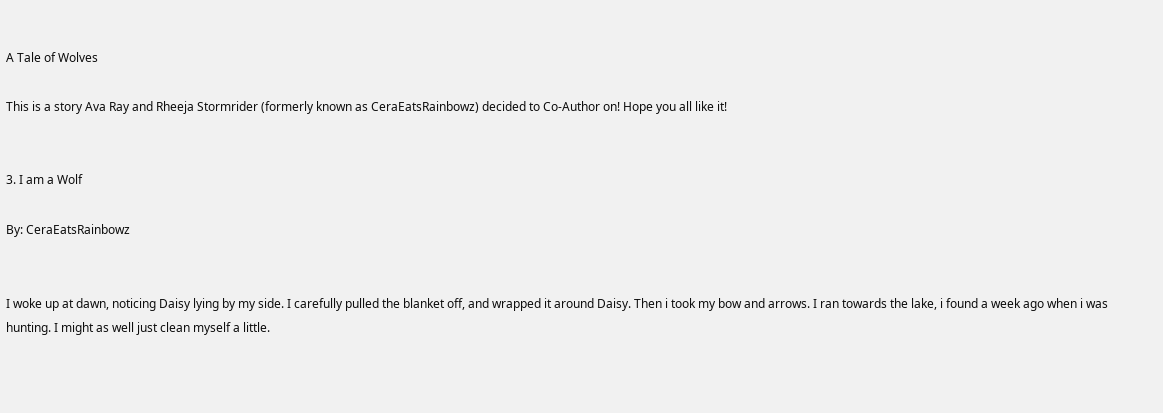A Tale of Wolves

This is a story Ava Ray and Rheeja Stormrider (formerly known as CeraEatsRainbowz) decided to Co-Author on! Hope you all like it!


3. I am a Wolf

By: CeraEatsRainbowz


I woke up at dawn, noticing Daisy lying by my side. I carefully pulled the blanket off, and wrapped it around Daisy. Then i took my bow and arrows. I ran towards the lake, i found a week ago when i was hunting. I might as well just clean myself a little.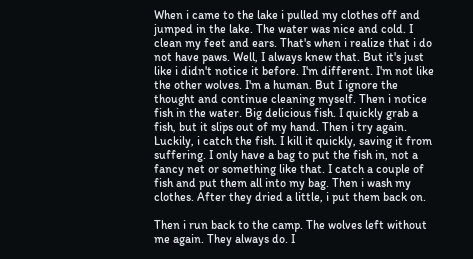When i came to the lake i pulled my clothes off and jumped in the lake. The water was nice and cold. I clean my feet and ears. That's when i realize that i do not have paws. Well, I always knew that. But it's just like i didn't notice it before. I'm different. I'm not like the other wolves. I'm a human. But I ignore the thought and continue cleaning myself. Then i notice fish in the water. Big delicious fish. I quickly grab a fish, but it slips out of my hand. Then i try again. Luckily, i catch the fish. I kill it quickly, saving it from suffering. I only have a bag to put the fish in, not a fancy net or something like that. I catch a couple of fish and put them all into my bag. Then i wash my clothes. After they dried a little, i put them back on.

Then i run back to the camp. The wolves left without me again. They always do. I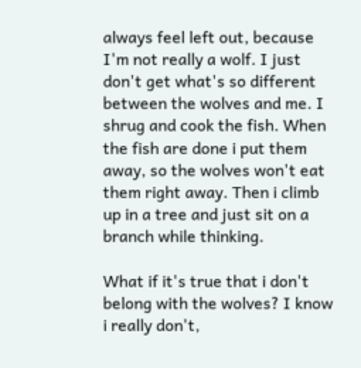always feel left out, because I'm not really a wolf. I just don't get what's so different between the wolves and me. I shrug and cook the fish. When the fish are done i put them away, so the wolves won't eat them right away. Then i climb up in a tree and just sit on a branch while thinking.

What if it's true that i don't belong with the wolves? I know i really don't,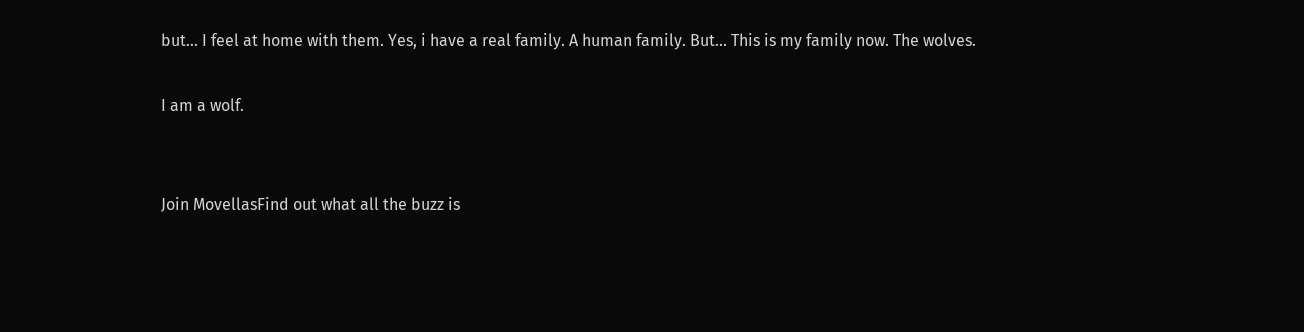but... I feel at home with them. Yes, i have a real family. A human family. But... This is my family now. The wolves.

I am a wolf.


Join MovellasFind out what all the buzz is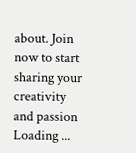about. Join now to start sharing your creativity and passion
Loading ...